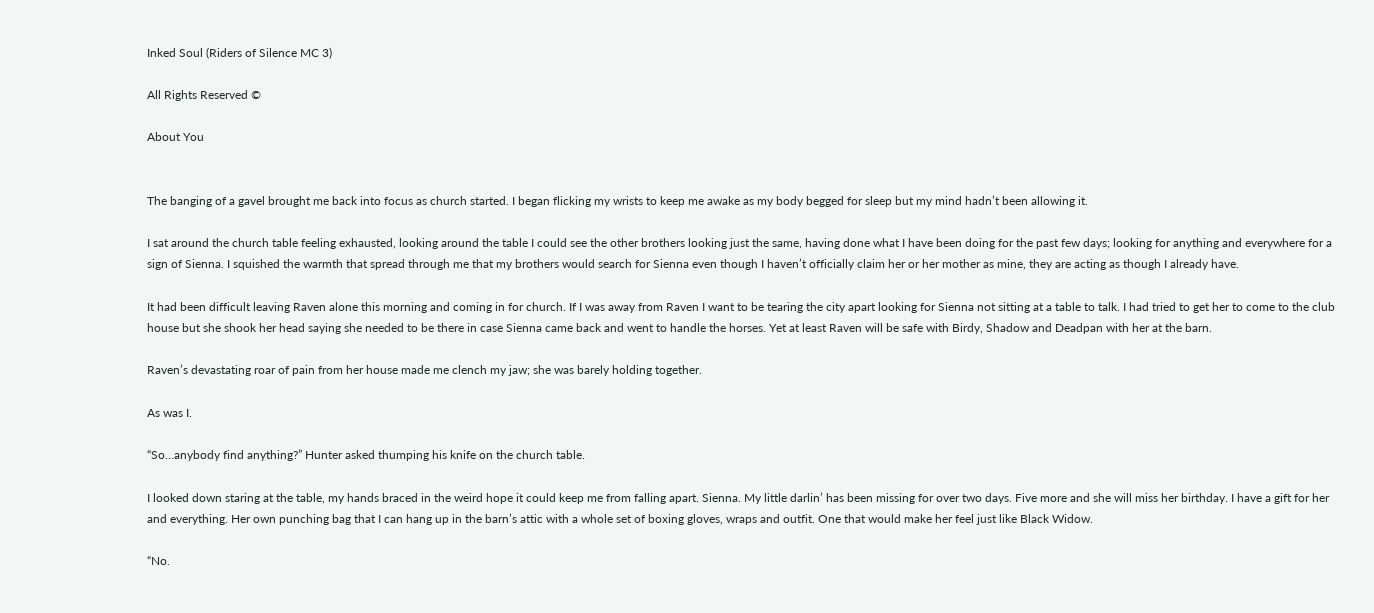Inked Soul (Riders of Silence MC 3)

All Rights Reserved ©

About You


The banging of a gavel brought me back into focus as church started. I began flicking my wrists to keep me awake as my body begged for sleep but my mind hadn’t been allowing it.

I sat around the church table feeling exhausted, looking around the table I could see the other brothers looking just the same, having done what I have been doing for the past few days; looking for anything and everywhere for a sign of Sienna. I squished the warmth that spread through me that my brothers would search for Sienna even though I haven’t officially claim her or her mother as mine, they are acting as though I already have.

It had been difficult leaving Raven alone this morning and coming in for church. If I was away from Raven I want to be tearing the city apart looking for Sienna not sitting at a table to talk. I had tried to get her to come to the club house but she shook her head saying she needed to be there in case Sienna came back and went to handle the horses. Yet at least Raven will be safe with Birdy, Shadow and Deadpan with her at the barn.

Raven’s devastating roar of pain from her house made me clench my jaw; she was barely holding together.

As was I.

“So…anybody find anything?” Hunter asked thumping his knife on the church table.

I looked down staring at the table, my hands braced in the weird hope it could keep me from falling apart. Sienna. My little darlin’ has been missing for over two days. Five more and she will miss her birthday. I have a gift for her and everything. Her own punching bag that I can hang up in the barn’s attic with a whole set of boxing gloves, wraps and outfit. One that would make her feel just like Black Widow.

“No.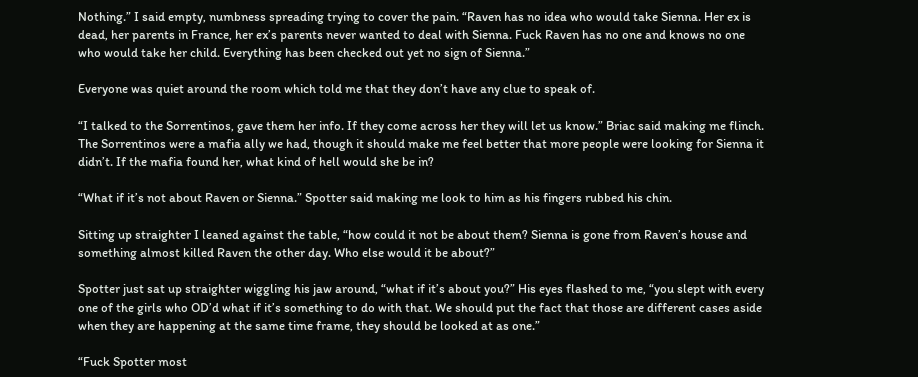Nothing.” I said empty, numbness spreading trying to cover the pain. “Raven has no idea who would take Sienna. Her ex is dead, her parents in France, her ex’s parents never wanted to deal with Sienna. Fuck Raven has no one and knows no one who would take her child. Everything has been checked out yet no sign of Sienna.”

Everyone was quiet around the room which told me that they don’t have any clue to speak of.

“I talked to the Sorrentinos, gave them her info. If they come across her they will let us know.” Briac said making me flinch. The Sorrentinos were a mafia ally we had, though it should make me feel better that more people were looking for Sienna it didn’t. If the mafia found her, what kind of hell would she be in?

“What if it’s not about Raven or Sienna.” Spotter said making me look to him as his fingers rubbed his chin.

Sitting up straighter I leaned against the table, “how could it not be about them? Sienna is gone from Raven’s house and something almost killed Raven the other day. Who else would it be about?”

Spotter just sat up straighter wiggling his jaw around, “what if it’s about you?” His eyes flashed to me, “you slept with every one of the girls who OD’d what if it’s something to do with that. We should put the fact that those are different cases aside when they are happening at the same time frame, they should be looked at as one.”

“Fuck Spotter most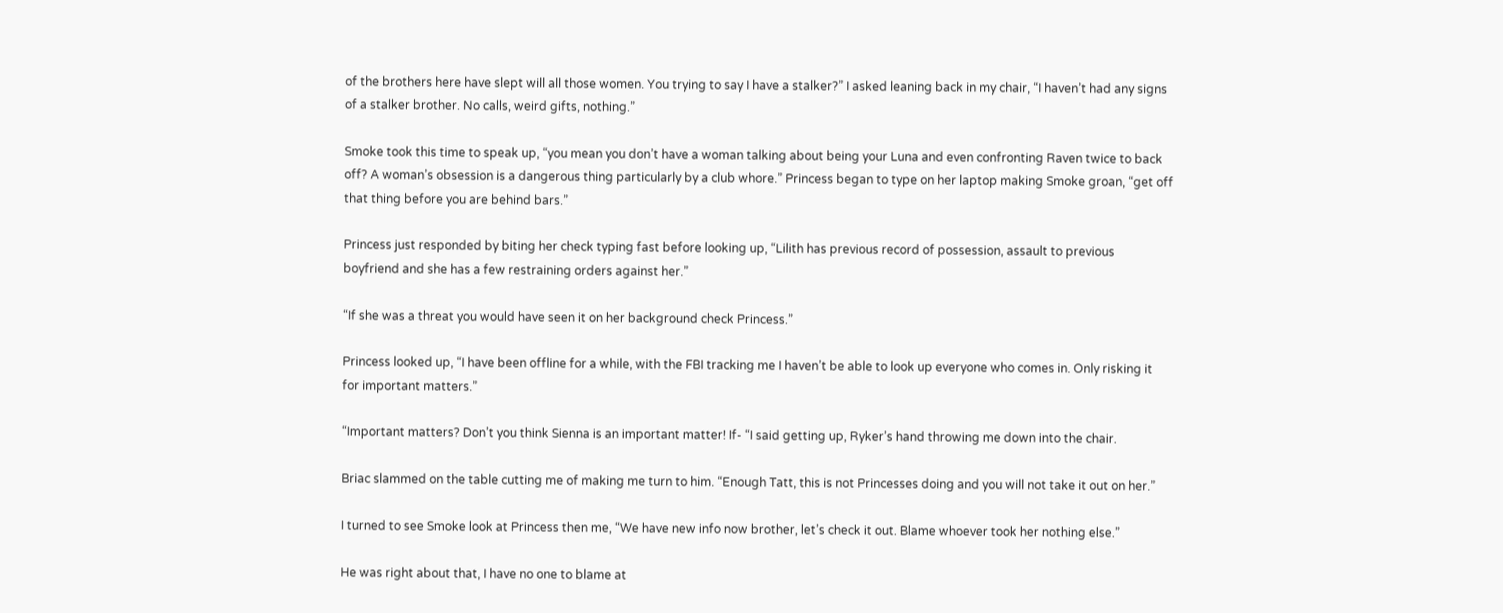of the brothers here have slept will all those women. You trying to say I have a stalker?” I asked leaning back in my chair, “I haven’t had any signs of a stalker brother. No calls, weird gifts, nothing.”

Smoke took this time to speak up, “you mean you don’t have a woman talking about being your Luna and even confronting Raven twice to back off? A woman’s obsession is a dangerous thing particularly by a club whore.” Princess began to type on her laptop making Smoke groan, “get off that thing before you are behind bars.”

Princess just responded by biting her check typing fast before looking up, “Lilith has previous record of possession, assault to previous boyfriend and she has a few restraining orders against her.”

“If she was a threat you would have seen it on her background check Princess.”

Princess looked up, “I have been offline for a while, with the FBI tracking me I haven’t be able to look up everyone who comes in. Only risking it for important matters.”

“Important matters? Don’t you think Sienna is an important matter! If- “I said getting up, Ryker’s hand throwing me down into the chair.

Briac slammed on the table cutting me of making me turn to him. “Enough Tatt, this is not Princesses doing and you will not take it out on her.”

I turned to see Smoke look at Princess then me, “We have new info now brother, let’s check it out. Blame whoever took her nothing else.”

He was right about that, I have no one to blame at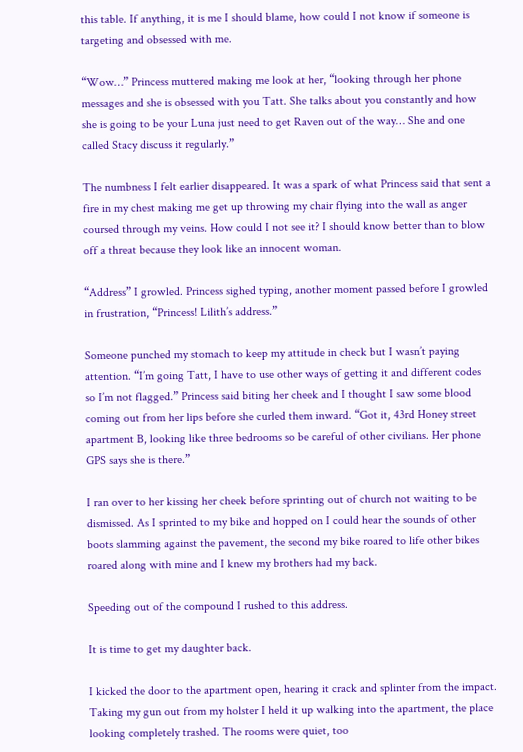this table. If anything, it is me I should blame, how could I not know if someone is targeting and obsessed with me.

“Wow…” Princess muttered making me look at her, “looking through her phone messages and she is obsessed with you Tatt. She talks about you constantly and how she is going to be your Luna just need to get Raven out of the way… She and one called Stacy discuss it regularly.”

The numbness I felt earlier disappeared. It was a spark of what Princess said that sent a fire in my chest making me get up throwing my chair flying into the wall as anger coursed through my veins. How could I not see it? I should know better than to blow off a threat because they look like an innocent woman.

“Address” I growled. Princess sighed typing, another moment passed before I growled in frustration, “Princess! Lilith’s address.”

Someone punched my stomach to keep my attitude in check but I wasn’t paying attention. “I’m going Tatt, I have to use other ways of getting it and different codes so I’m not flagged.” Princess said biting her cheek and I thought I saw some blood coming out from her lips before she curled them inward. “Got it, 43rd Honey street apartment B, looking like three bedrooms so be careful of other civilians. Her phone GPS says she is there.”

I ran over to her kissing her cheek before sprinting out of church not waiting to be dismissed. As I sprinted to my bike and hopped on I could hear the sounds of other boots slamming against the pavement, the second my bike roared to life other bikes roared along with mine and I knew my brothers had my back.

Speeding out of the compound I rushed to this address.

It is time to get my daughter back.

I kicked the door to the apartment open, hearing it crack and splinter from the impact. Taking my gun out from my holster I held it up walking into the apartment, the place looking completely trashed. The rooms were quiet, too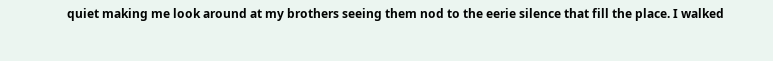quiet making me look around at my brothers seeing them nod to the eerie silence that fill the place. I walked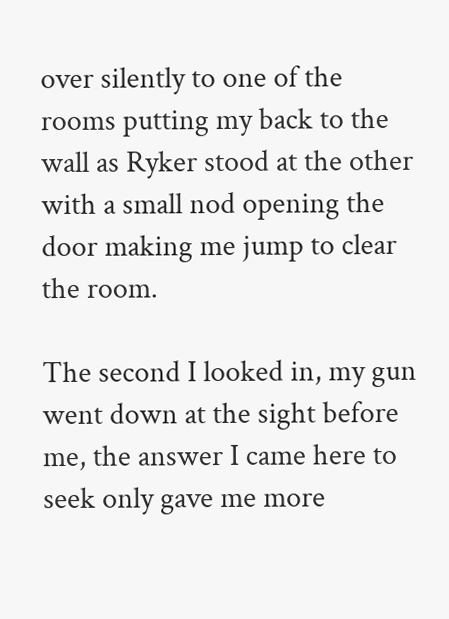over silently to one of the rooms putting my back to the wall as Ryker stood at the other with a small nod opening the door making me jump to clear the room.

The second I looked in, my gun went down at the sight before me, the answer I came here to seek only gave me more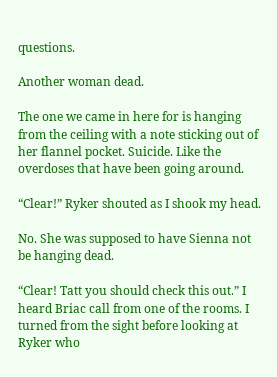questions.

Another woman dead.

The one we came in here for is hanging from the ceiling with a note sticking out of her flannel pocket. Suicide. Like the overdoses that have been going around.

“Clear!” Ryker shouted as I shook my head.

No. She was supposed to have Sienna not be hanging dead.

“Clear! Tatt you should check this out.” I heard Briac call from one of the rooms. I turned from the sight before looking at Ryker who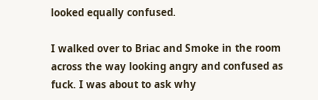looked equally confused.

I walked over to Briac and Smoke in the room across the way looking angry and confused as fuck. I was about to ask why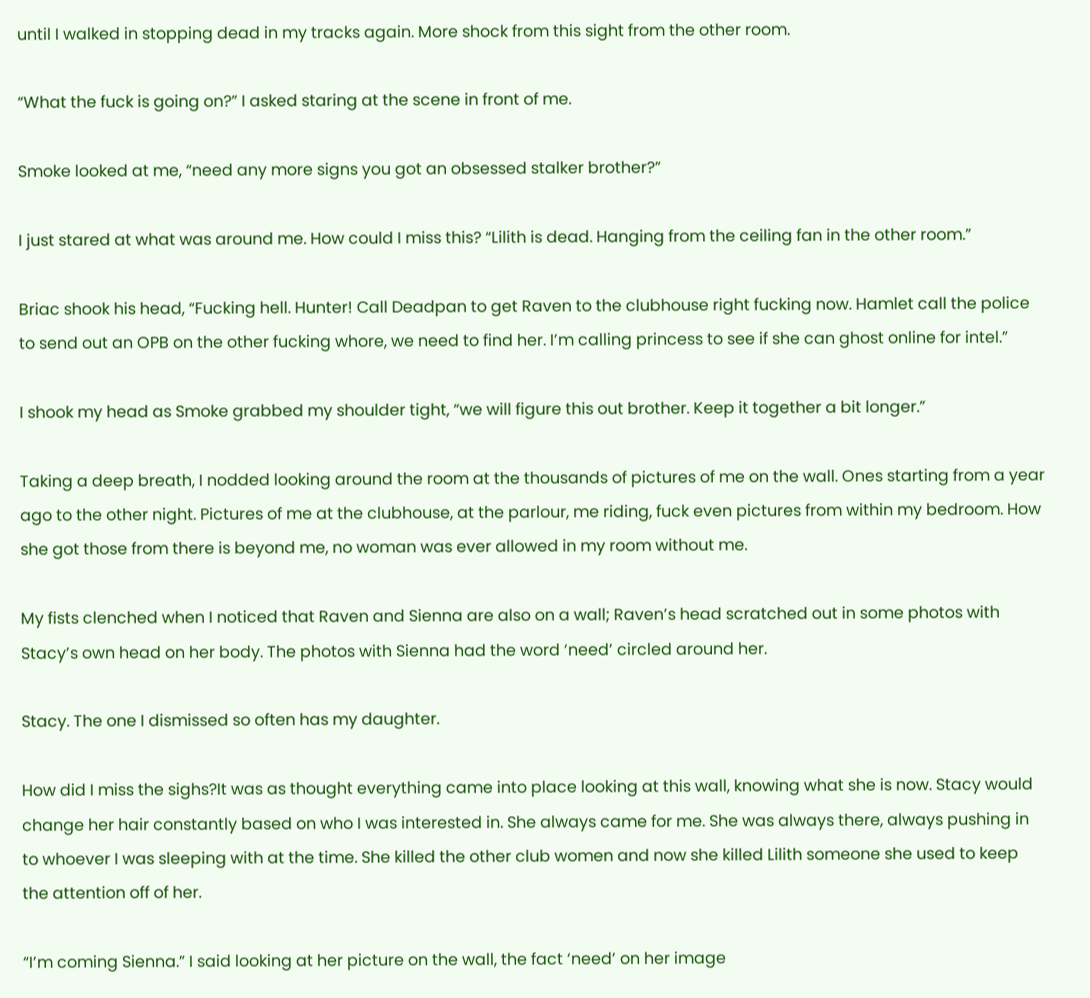until I walked in stopping dead in my tracks again. More shock from this sight from the other room.

“What the fuck is going on?” I asked staring at the scene in front of me.

Smoke looked at me, “need any more signs you got an obsessed stalker brother?”

I just stared at what was around me. How could I miss this? “Lilith is dead. Hanging from the ceiling fan in the other room.”

Briac shook his head, “Fucking hell. Hunter! Call Deadpan to get Raven to the clubhouse right fucking now. Hamlet call the police to send out an OPB on the other fucking whore, we need to find her. I’m calling princess to see if she can ghost online for intel.”

I shook my head as Smoke grabbed my shoulder tight, “we will figure this out brother. Keep it together a bit longer.”

Taking a deep breath, I nodded looking around the room at the thousands of pictures of me on the wall. Ones starting from a year ago to the other night. Pictures of me at the clubhouse, at the parlour, me riding, fuck even pictures from within my bedroom. How she got those from there is beyond me, no woman was ever allowed in my room without me.

My fists clenched when I noticed that Raven and Sienna are also on a wall; Raven’s head scratched out in some photos with Stacy’s own head on her body. The photos with Sienna had the word ‘need’ circled around her.

Stacy. The one I dismissed so often has my daughter.

How did I miss the sighs?It was as thought everything came into place looking at this wall, knowing what she is now. Stacy would change her hair constantly based on who I was interested in. She always came for me. She was always there, always pushing in to whoever I was sleeping with at the time. She killed the other club women and now she killed Lilith someone she used to keep the attention off of her.

“I’m coming Sienna.” I said looking at her picture on the wall, the fact ‘need’ on her image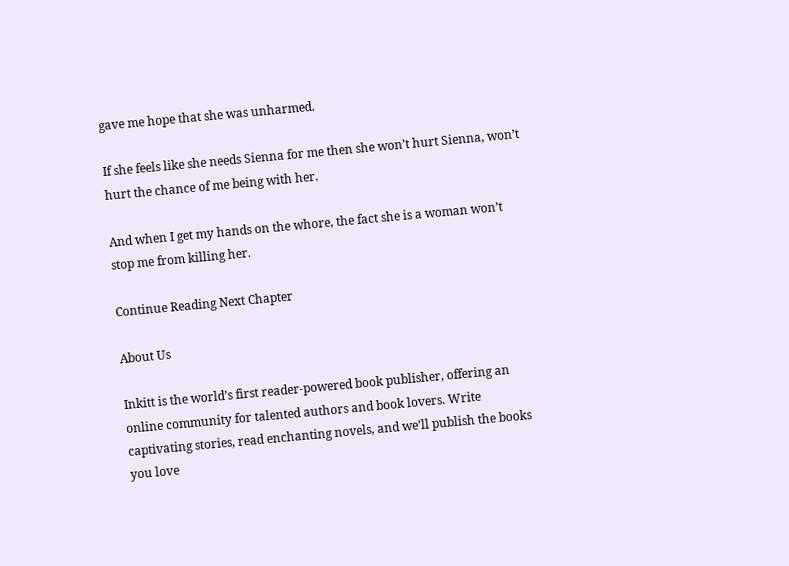gave me hope that she was unharmed.

If she feels like she needs Sienna for me then she won’t hurt Sienna, won’t hurt the chance of me being with her.

And when I get my hands on the whore, the fact she is a woman won’t stop me from killing her.

Continue Reading Next Chapter

About Us

Inkitt is the world’s first reader-powered book publisher, offering an online community for talented authors and book lovers. Write captivating stories, read enchanting novels, and we’ll publish the books you love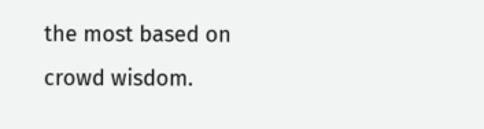the most based on crowd wisdom.